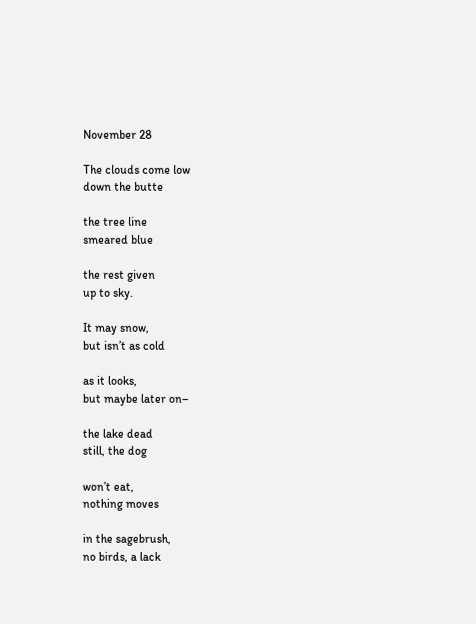November 28

The clouds come low
down the butte

the tree line
smeared blue

the rest given
up to sky.

It may snow,
but isn’t as cold

as it looks,
but maybe later on–

the lake dead
still, the dog

won’t eat,
nothing moves

in the sagebrush,
no birds, a lack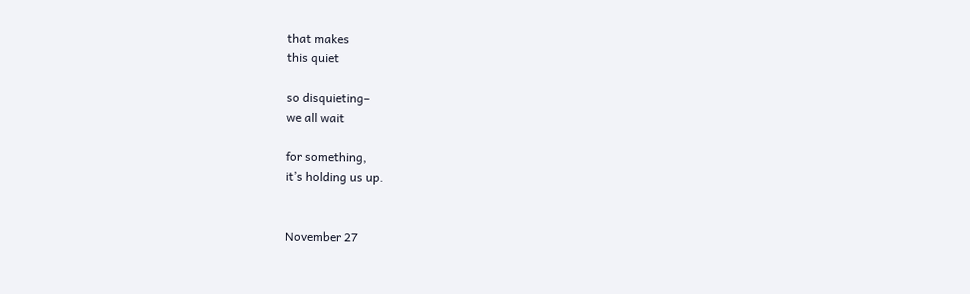that makes
this quiet

so disquieting–
we all wait

for something,
it’s holding us up.


November 27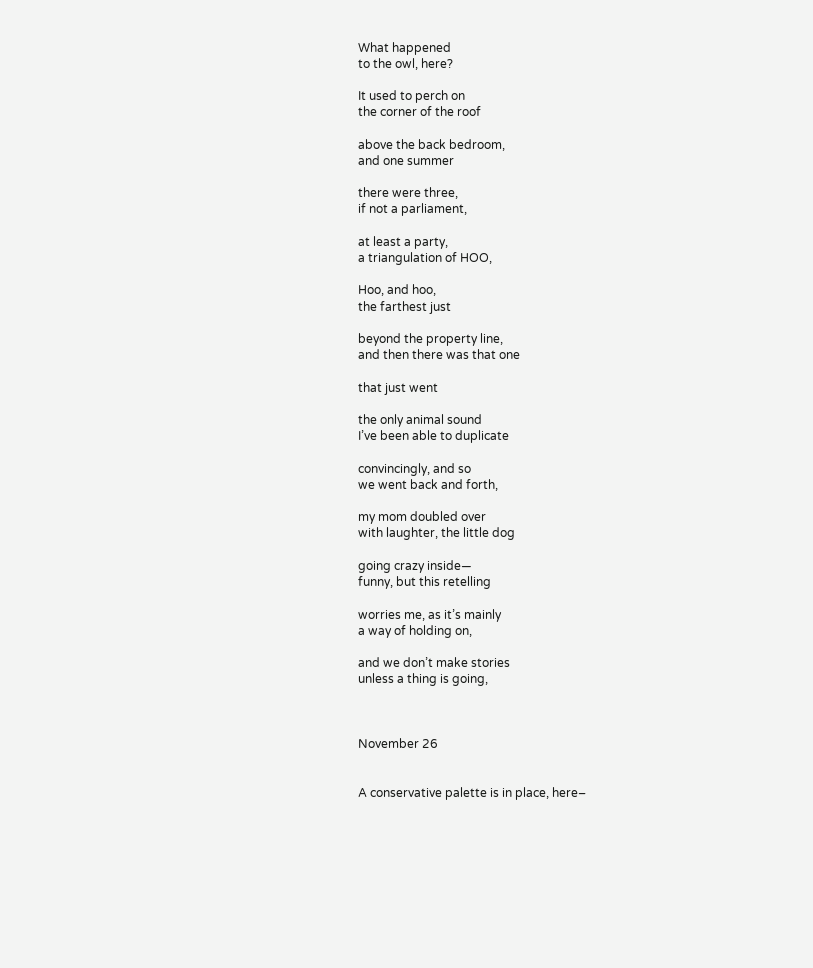What happened
to the owl, here?

It used to perch on
the corner of the roof

above the back bedroom,
and one summer

there were three,
if not a parliament,

at least a party,
a triangulation of HOO,

Hoo, and hoo,
the farthest just

beyond the property line,
and then there was that one

that just went

the only animal sound
I’ve been able to duplicate

convincingly, and so
we went back and forth,

my mom doubled over
with laughter, the little dog

going crazy inside—
funny, but this retelling

worries me, as it’s mainly
a way of holding on,

and we don’t make stories
unless a thing is going,



November 26


A conservative palette is in place, here–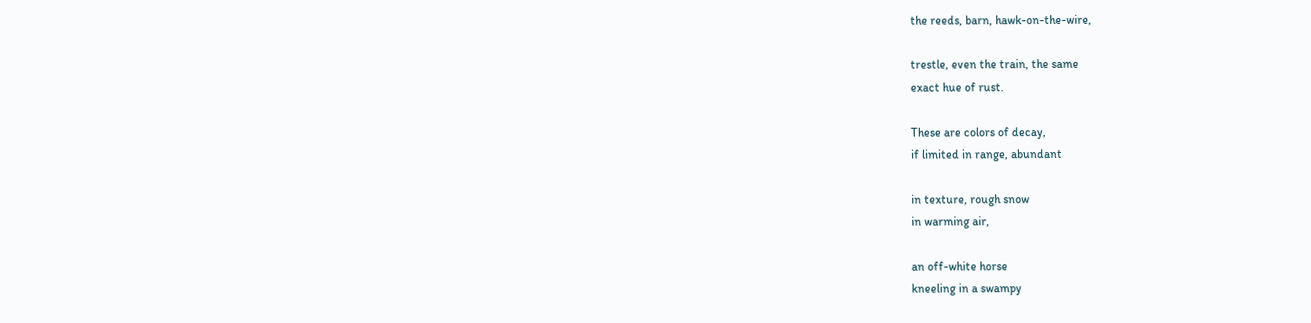the reeds, barn, hawk-on-the-wire,

trestle, even the train, the same
exact hue of rust.

These are colors of decay,
if limited in range, abundant

in texture, rough snow
in warming air,

an off-white horse
kneeling in a swampy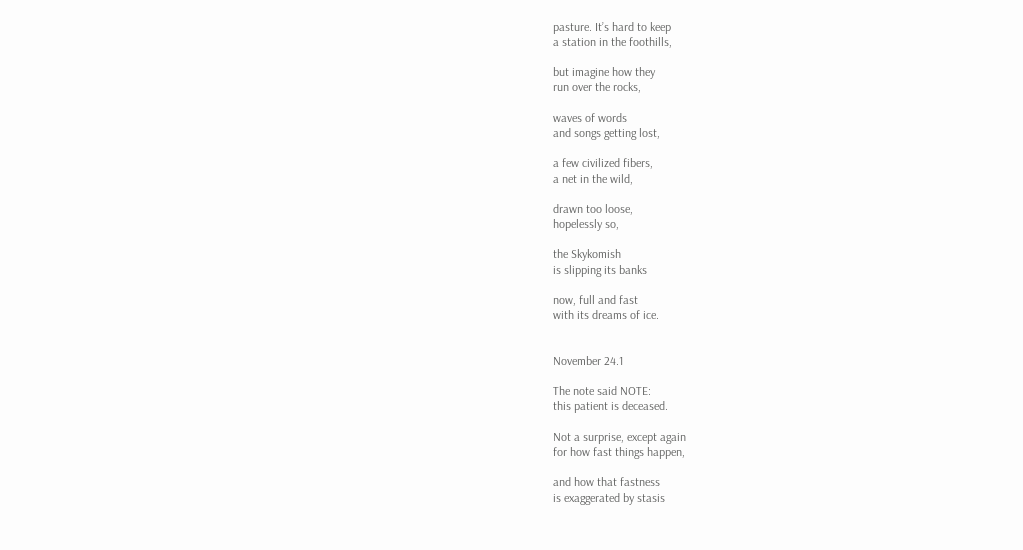pasture. It’s hard to keep
a station in the foothills,

but imagine how they
run over the rocks,

waves of words
and songs getting lost,

a few civilized fibers,
a net in the wild,

drawn too loose,
hopelessly so,

the Skykomish
is slipping its banks

now, full and fast
with its dreams of ice.


November 24.1

The note said NOTE:
this patient is deceased.

Not a surprise, except again
for how fast things happen,

and how that fastness
is exaggerated by stasis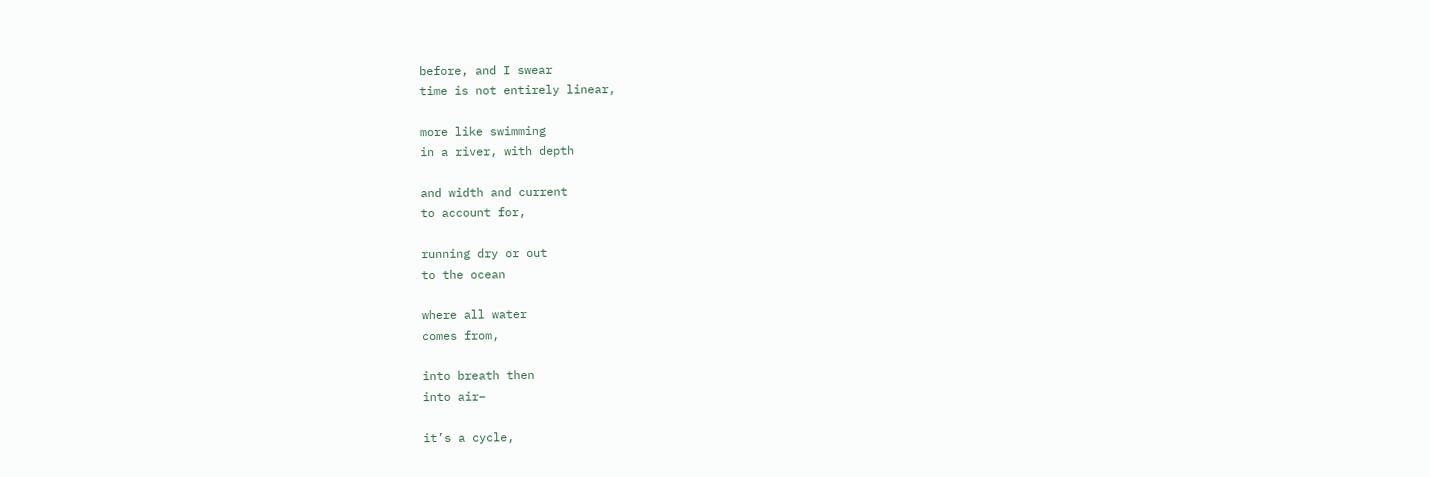before, and I swear
time is not entirely linear,

more like swimming
in a river, with depth

and width and current
to account for,

running dry or out
to the ocean

where all water
comes from,

into breath then
into air–

it’s a cycle,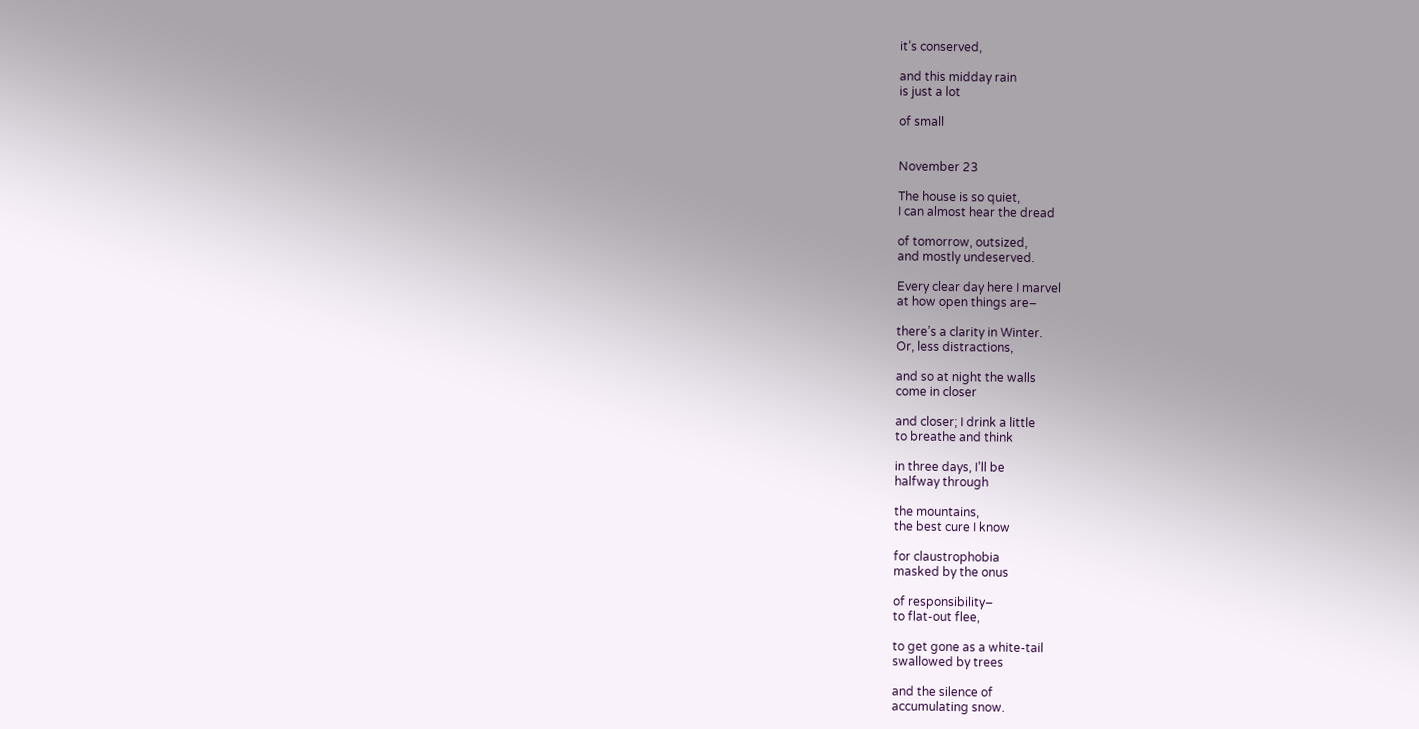it’s conserved,

and this midday rain
is just a lot

of small


November 23

The house is so quiet,
I can almost hear the dread

of tomorrow, outsized,
and mostly undeserved.

Every clear day here I marvel
at how open things are–

there’s a clarity in Winter.
Or, less distractions,

and so at night the walls
come in closer

and closer; I drink a little
to breathe and think

in three days, I’ll be
halfway through

the mountains,
the best cure I know

for claustrophobia
masked by the onus

of responsibility–
to flat-out flee,

to get gone as a white-tail
swallowed by trees

and the silence of
accumulating snow.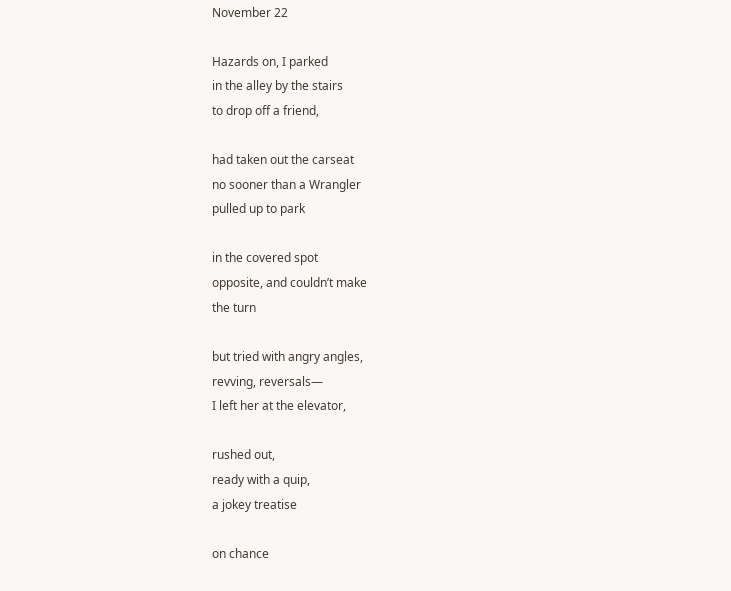November 22

Hazards on, I parked
in the alley by the stairs
to drop off a friend,

had taken out the carseat
no sooner than a Wrangler
pulled up to park

in the covered spot
opposite, and couldn’t make
the turn

but tried with angry angles,
revving, reversals—
I left her at the elevator,

rushed out,
ready with a quip,
a jokey treatise

on chance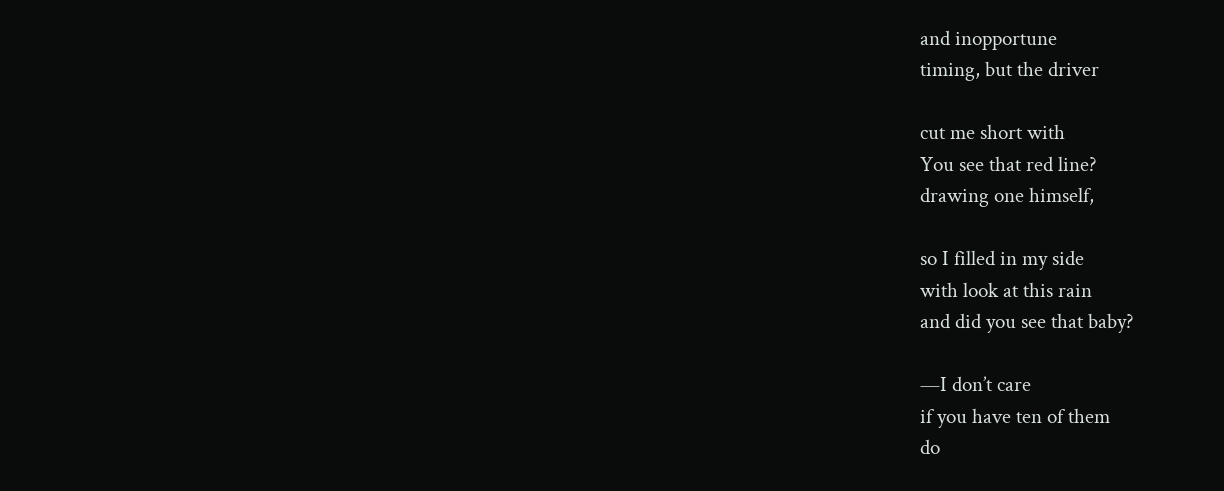and inopportune
timing, but the driver

cut me short with
You see that red line?
drawing one himself,

so I filled in my side
with look at this rain
and did you see that baby?

—I don’t care
if you have ten of them
do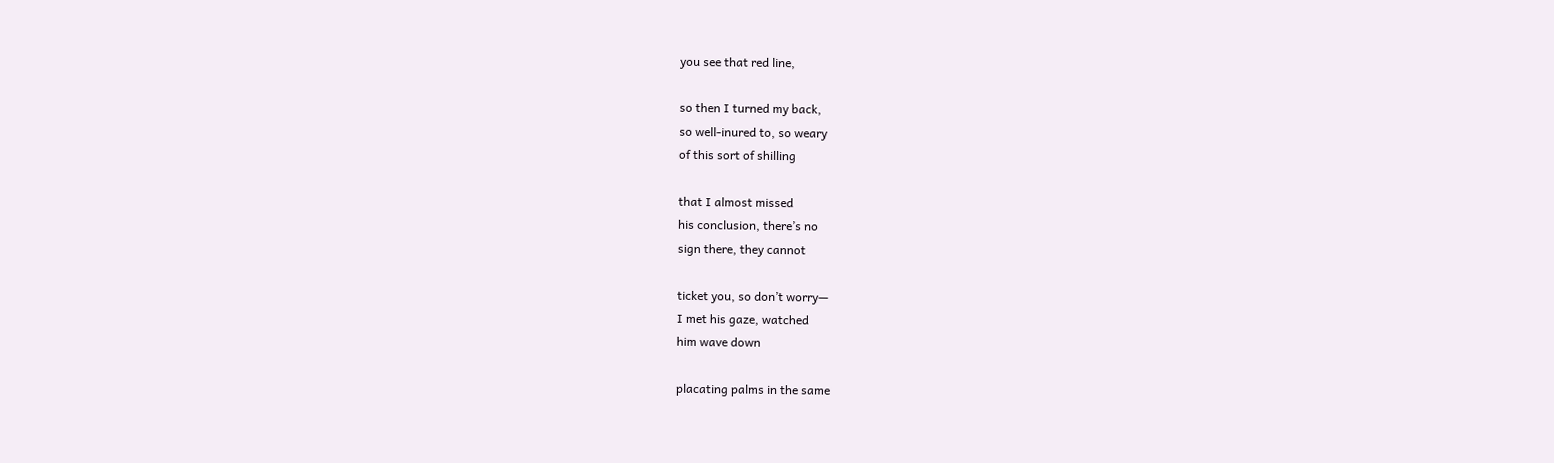you see that red line,

so then I turned my back,
so well-inured to, so weary
of this sort of shilling

that I almost missed
his conclusion, there’s no
sign there, they cannot

ticket you, so don’t worry—
I met his gaze, watched
him wave down

placating palms in the same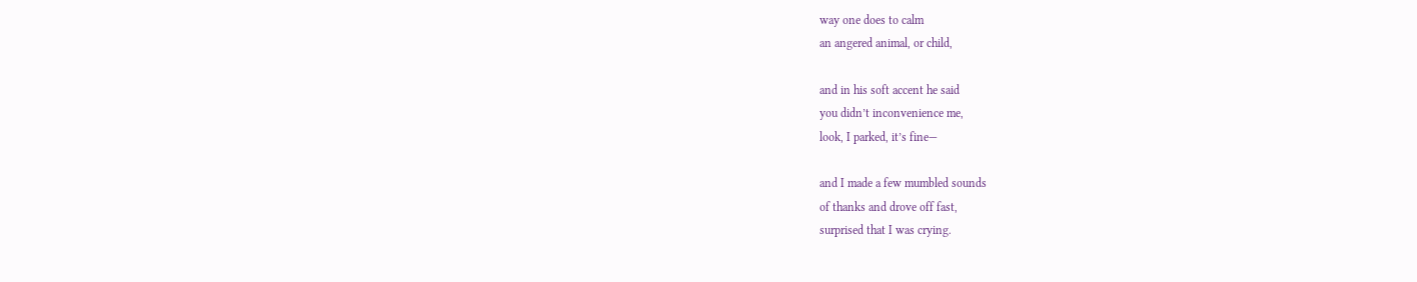way one does to calm
an angered animal, or child,

and in his soft accent he said
you didn’t inconvenience me,
look, I parked, it’s fine—

and I made a few mumbled sounds
of thanks and drove off fast,
surprised that I was crying.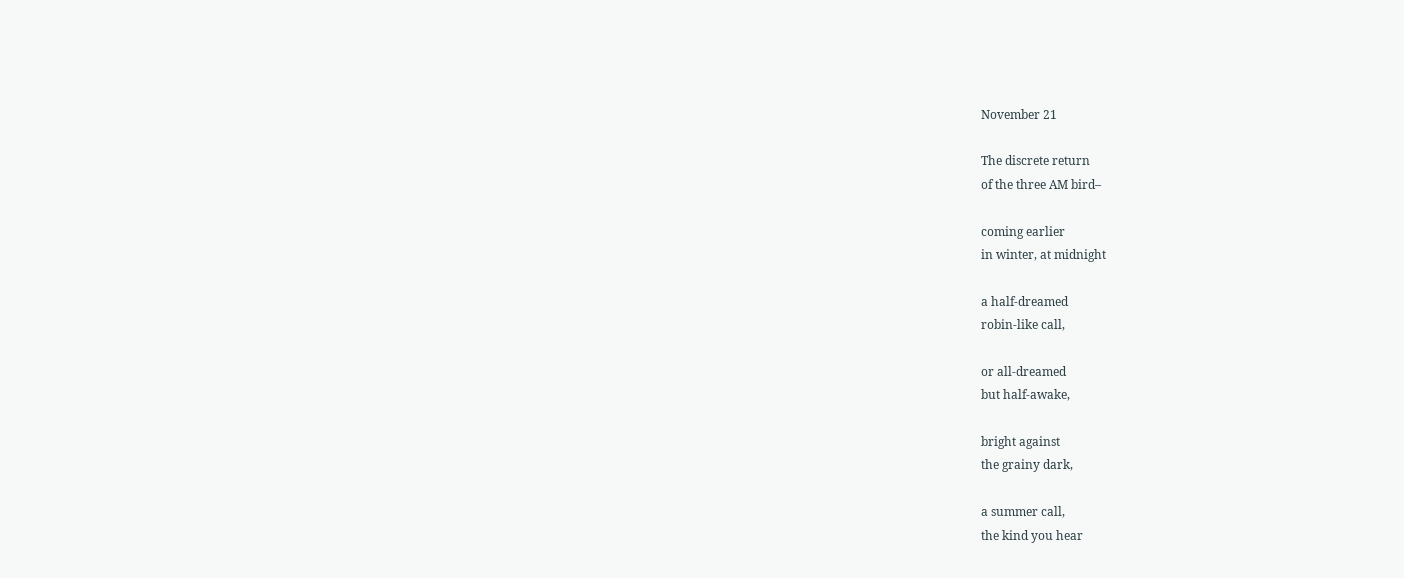November 21

The discrete return
of the three AM bird–

coming earlier
in winter, at midnight

a half-dreamed
robin-like call,

or all-dreamed
but half-awake,

bright against
the grainy dark,

a summer call,
the kind you hear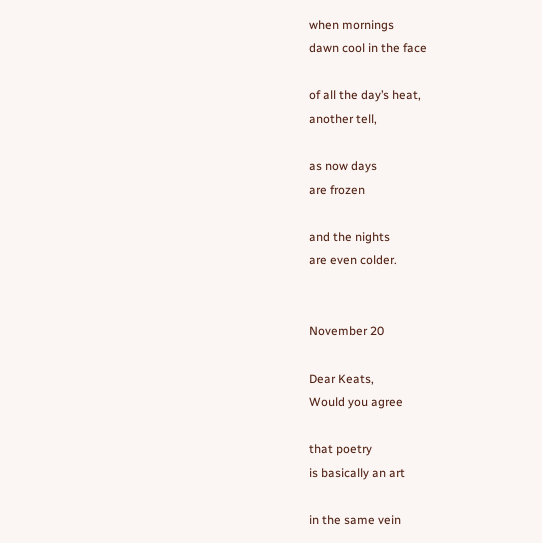when mornings
dawn cool in the face

of all the day’s heat,
another tell,

as now days
are frozen

and the nights
are even colder.


November 20

Dear Keats,
Would you agree

that poetry
is basically an art

in the same vein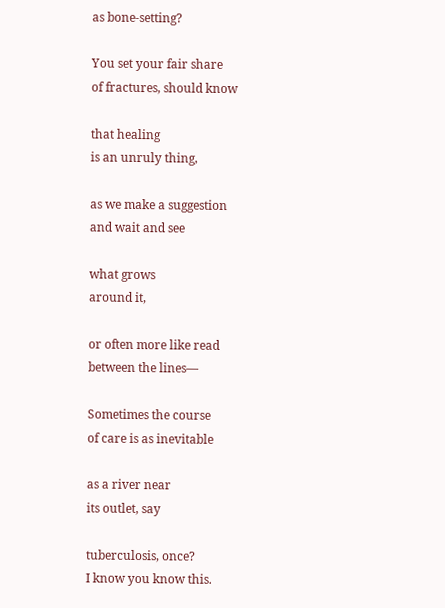as bone-setting?

You set your fair share
of fractures, should know

that healing
is an unruly thing,

as we make a suggestion
and wait and see

what grows
around it,

or often more like read
between the lines—

Sometimes the course
of care is as inevitable

as a river near
its outlet, say

tuberculosis, once?
I know you know this.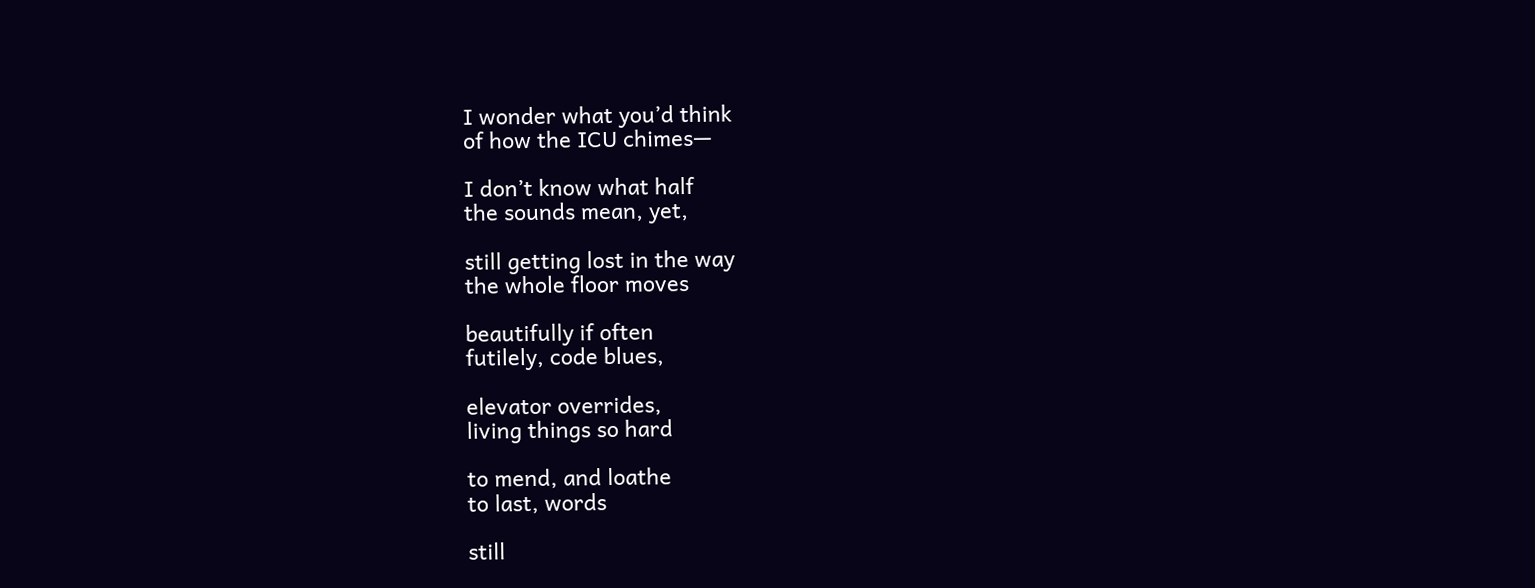I wonder what you’d think
of how the ICU chimes—

I don’t know what half
the sounds mean, yet,

still getting lost in the way
the whole floor moves

beautifully if often
futilely, code blues,

elevator overrides,
living things so hard

to mend, and loathe
to last, words

still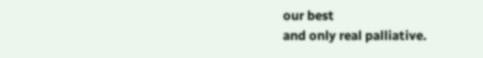our best
and only real palliative.